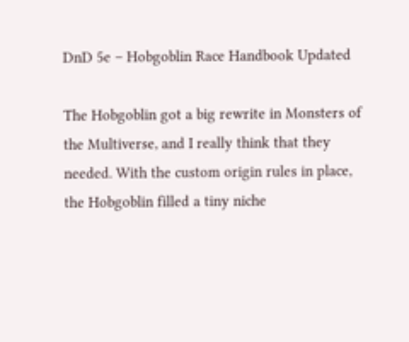DnD 5e – Hobgoblin Race Handbook Updated

The Hobgoblin got a big rewrite in Monsters of the Multiverse, and I really think that they needed. With the custom origin rules in place, the Hobgoblin filled a tiny niche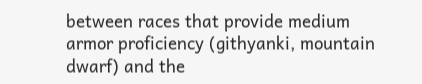between races that provide medium armor proficiency (githyanki, mountain dwarf) and the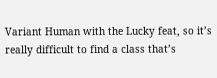Variant Human with the Lucky feat, so it’s really difficult to find a class that’s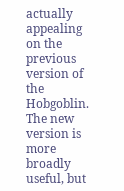actually appealing on the previous version of the Hobgoblin. The new version is more broadly useful, but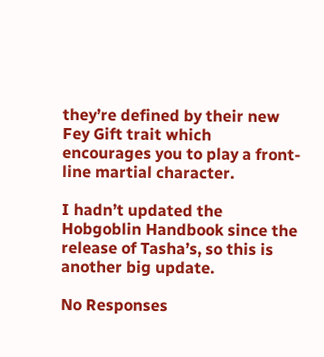they’re defined by their new Fey Gift trait which encourages you to play a front-line martial character.

I hadn’t updated the Hobgoblin Handbook since the release of Tasha’s, so this is another big update.

No Responses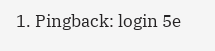1. Pingback: login 5e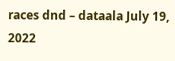races dnd – dataala July 19, 2022